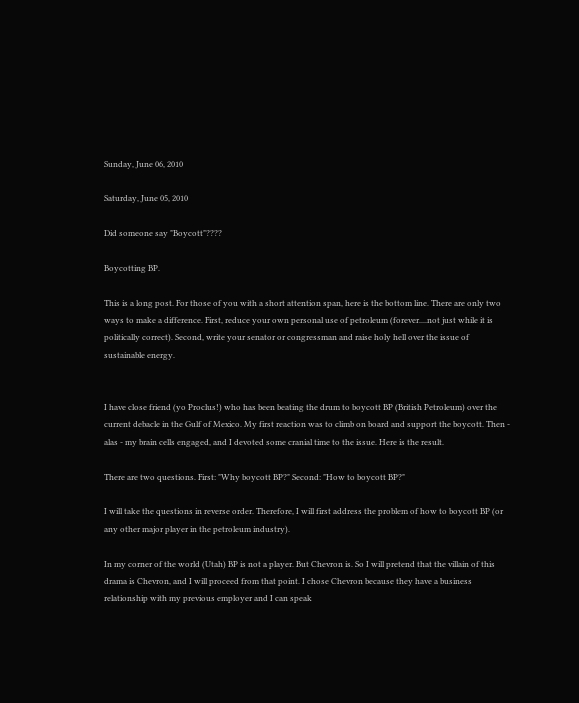Sunday, June 06, 2010

Saturday, June 05, 2010

Did someone say "Boycott"????

Boycotting BP.

This is a long post. For those of you with a short attention span, here is the bottom line. There are only two ways to make a difference. First, reduce your own personal use of petroleum (forever....not just while it is politically correct). Second, write your senator or congressman and raise holy hell over the issue of sustainable energy.


I have close friend (yo Proclus!) who has been beating the drum to boycott BP (British Petroleum) over the current debacle in the Gulf of Mexico. My first reaction was to climb on board and support the boycott. Then - alas - my brain cells engaged, and I devoted some cranial time to the issue. Here is the result.

There are two questions. First: "Why boycott BP?" Second: "How to boycott BP?"

I will take the questions in reverse order. Therefore, I will first address the problem of how to boycott BP (or any other major player in the petroleum industry).

In my corner of the world (Utah) BP is not a player. But Chevron is. So I will pretend that the villain of this drama is Chevron, and I will proceed from that point. I chose Chevron because they have a business relationship with my previous employer and I can speak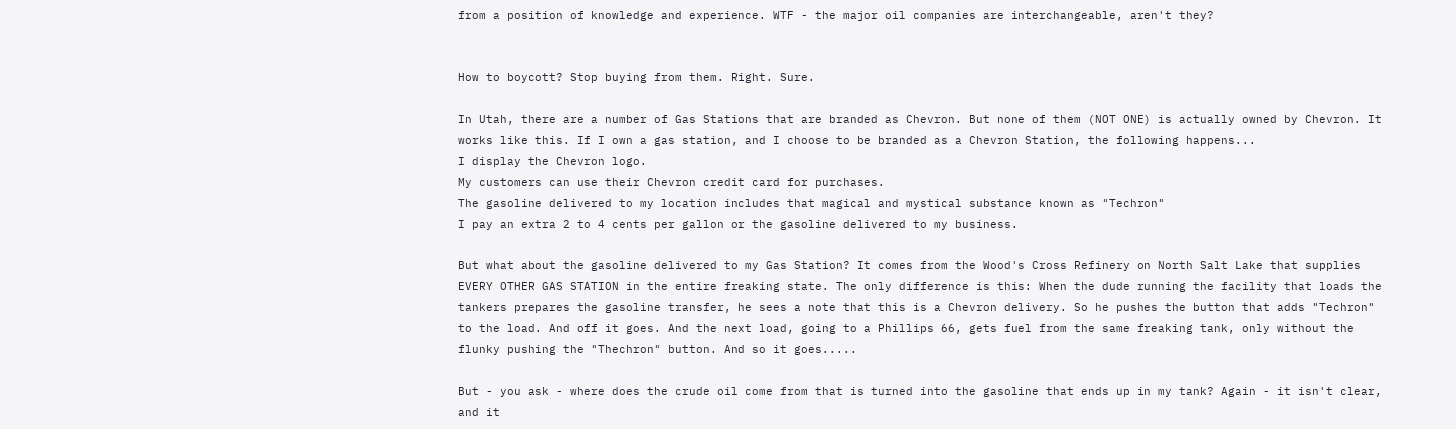from a position of knowledge and experience. WTF - the major oil companies are interchangeable, aren't they?


How to boycott? Stop buying from them. Right. Sure.

In Utah, there are a number of Gas Stations that are branded as Chevron. But none of them (NOT ONE) is actually owned by Chevron. It works like this. If I own a gas station, and I choose to be branded as a Chevron Station, the following happens...
I display the Chevron logo.
My customers can use their Chevron credit card for purchases.
The gasoline delivered to my location includes that magical and mystical substance known as "Techron"
I pay an extra 2 to 4 cents per gallon or the gasoline delivered to my business.

But what about the gasoline delivered to my Gas Station? It comes from the Wood's Cross Refinery on North Salt Lake that supplies EVERY OTHER GAS STATION in the entire freaking state. The only difference is this: When the dude running the facility that loads the tankers prepares the gasoline transfer, he sees a note that this is a Chevron delivery. So he pushes the button that adds "Techron" to the load. And off it goes. And the next load, going to a Phillips 66, gets fuel from the same freaking tank, only without the flunky pushing the "Thechron" button. And so it goes.....

But - you ask - where does the crude oil come from that is turned into the gasoline that ends up in my tank? Again - it isn't clear, and it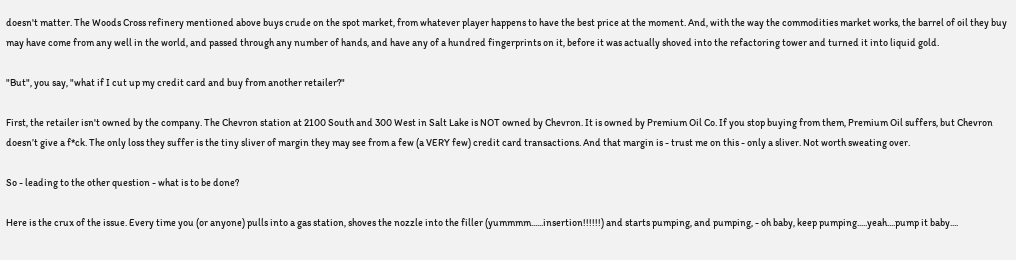doesn't matter. The Woods Cross refinery mentioned above buys crude on the spot market, from whatever player happens to have the best price at the moment. And, with the way the commodities market works, the barrel of oil they buy may have come from any well in the world, and passed through any number of hands, and have any of a hundred fingerprints on it, before it was actually shoved into the refactoring tower and turned it into liquid gold.

"But", you say, "what if I cut up my credit card and buy from another retailer?"

First, the retailer isn't owned by the company. The Chevron station at 2100 South and 300 West in Salt Lake is NOT owned by Chevron. It is owned by Premium Oil Co. If you stop buying from them, Premium Oil suffers, but Chevron doesn’t give a f*ck. The only loss they suffer is the tiny sliver of margin they may see from a few (a VERY few) credit card transactions. And that margin is - trust me on this - only a sliver. Not worth sweating over.

So - leading to the other question - what is to be done?

Here is the crux of the issue. Every time you (or anyone) pulls into a gas station, shoves the nozzle into the filler (yummmm......insertion!!!!!!) and starts pumping, and pumping, - oh baby, keep pumping.....yeah....pump it baby....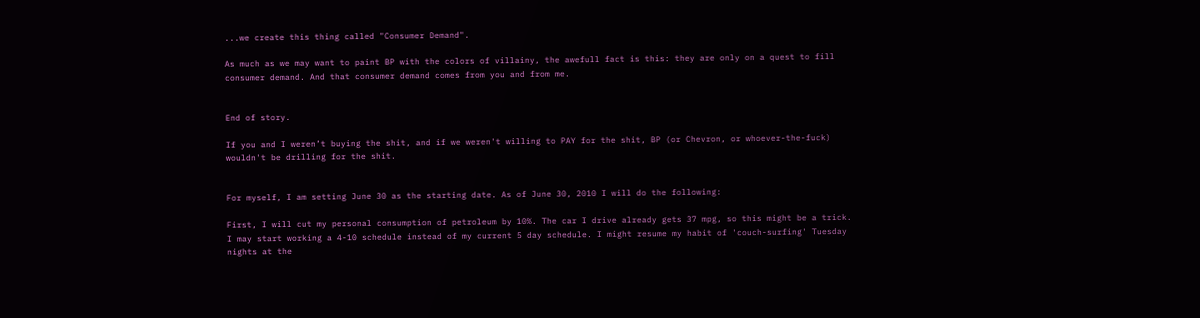...we create this thing called "Consumer Demand".

As much as we may want to paint BP with the colors of villainy, the awefull fact is this: they are only on a quest to fill consumer demand. And that consumer demand comes from you and from me.


End of story.

If you and I weren’t buying the shit, and if we weren't willing to PAY for the shit, BP (or Chevron, or whoever-the-fuck) wouldn't be drilling for the shit.


For myself, I am setting June 30 as the starting date. As of June 30, 2010 I will do the following:

First, I will cut my personal consumption of petroleum by 10%. The car I drive already gets 37 mpg, so this might be a trick. I may start working a 4-10 schedule instead of my current 5 day schedule. I might resume my habit of 'couch-surfing' Tuesday nights at the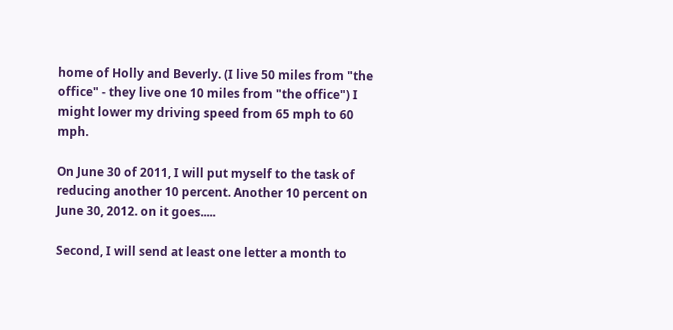home of Holly and Beverly. (I live 50 miles from "the office" - they live one 10 miles from "the office") I might lower my driving speed from 65 mph to 60 mph.

On June 30 of 2011, I will put myself to the task of reducing another 10 percent. Another 10 percent on June 30, 2012. on it goes.....

Second, I will send at least one letter a month to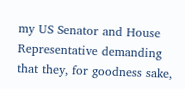my US Senator and House Representative demanding that they, for goodness sake,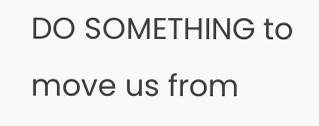DO SOMETHING to move us from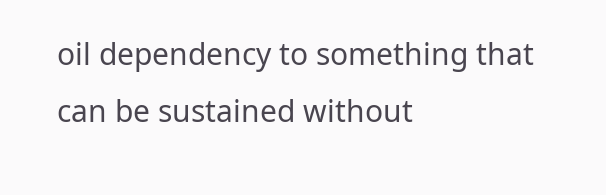oil dependency to something that can be sustained without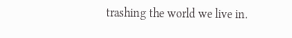trashing the world we live in.